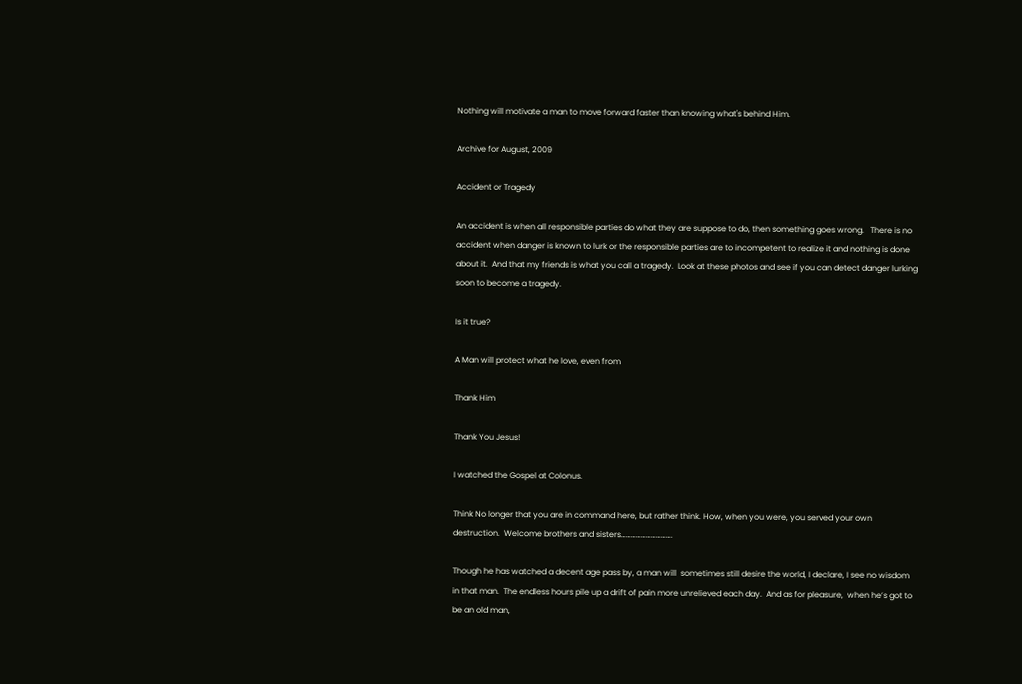Nothing will motivate a man to move forward faster than knowing what's behind Him.

Archive for August, 2009

Accident or Tragedy

An accident is when all responsible parties do what they are suppose to do, then something goes wrong.   There is no accident when danger is known to lurk or the responsible parties are to incompetent to realize it and nothing is done about it.  And that my friends is what you call a tragedy.  Look at these photos and see if you can detect danger lurking soon to become a tragedy.

Is it true?

A Man will protect what he love, even from

Thank Him

Thank You Jesus!

I watched the Gospel at Colonus.

Think No longer that you are in command here, but rather think. How, when you were, you served your own destruction.  Welcome brothers and sisters………………………….

Though he has watched a decent age pass by, a man will  sometimes still desire the world, I declare, I see no wisdom in that man.  The endless hours pile up a drift of pain more unrelieved each day.  And as for pleasure,  when he’s got to be an old man,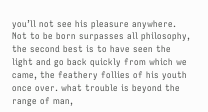you’ll not see his pleasure anywhere.  Not to be born surpasses all philosophy, the second best is to have seen the light and go back quickly from which we came, the feathery follies of his youth once over. what trouble is beyond the range of man,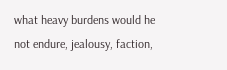what heavy burdens would he not endure, jealousy, faction,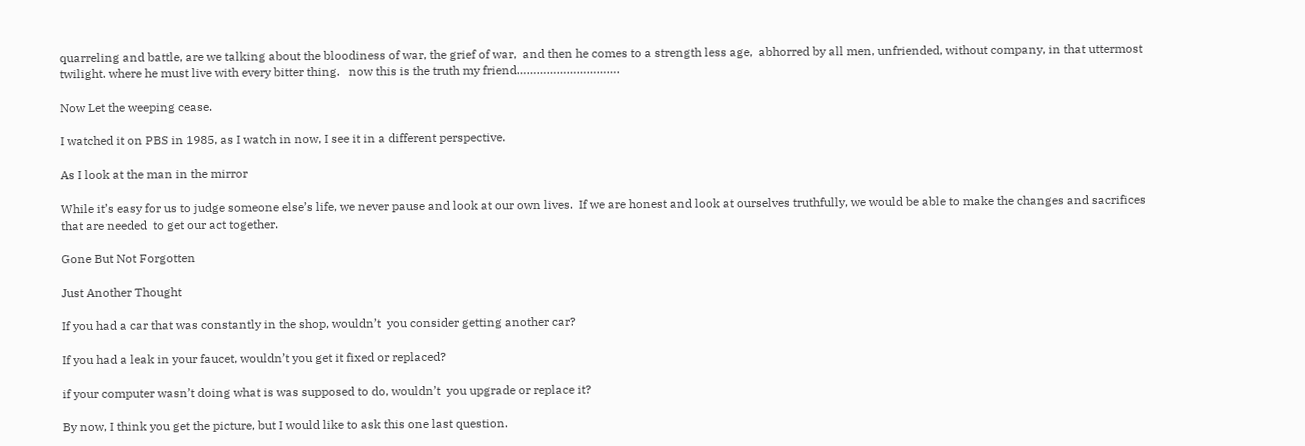quarreling and battle, are we talking about the bloodiness of war, the grief of war,  and then he comes to a strength less age,  abhorred by all men, unfriended, without company, in that uttermost twilight. where he must live with every bitter thing.   now this is the truth my friend………………………….

Now Let the weeping cease.

I watched it on PBS in 1985, as I watch in now, I see it in a different perspective.

As I look at the man in the mirror

While it’s easy for us to judge someone else’s life, we never pause and look at our own lives.  If we are honest and look at ourselves truthfully, we would be able to make the changes and sacrifices  that are needed  to get our act together.

Gone But Not Forgotten

Just Another Thought

If you had a car that was constantly in the shop, wouldn’t  you consider getting another car?

If you had a leak in your faucet, wouldn’t you get it fixed or replaced?

if your computer wasn’t doing what is was supposed to do, wouldn’t  you upgrade or replace it?

By now, I think you get the picture, but I would like to ask this one last question.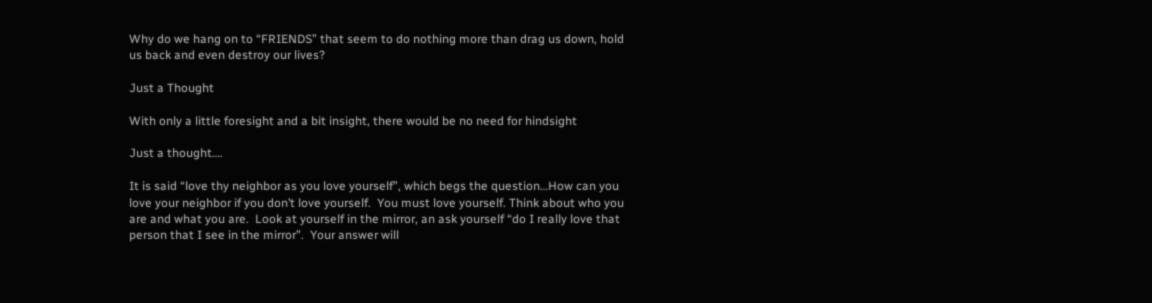Why do we hang on to “FRIENDS” that seem to do nothing more than drag us down, hold us back and even destroy our lives?

Just a Thought

With only a little foresight and a bit insight, there would be no need for hindsight

Just a thought….

It is said “love thy neighbor as you love yourself”, which begs the question…How can you love your neighbor if you don’t love yourself.  You must love yourself. Think about who you are and what you are.  Look at yourself in the mirror, an ask yourself “do I really love that person that I see in the mirror”.  Your answer will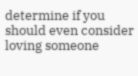determine if you should even consider loving someone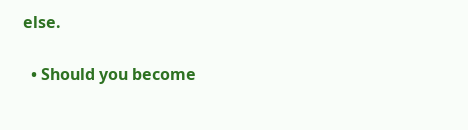else.

  • Should you become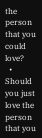the person that you could love?
  • Should you just love the person that you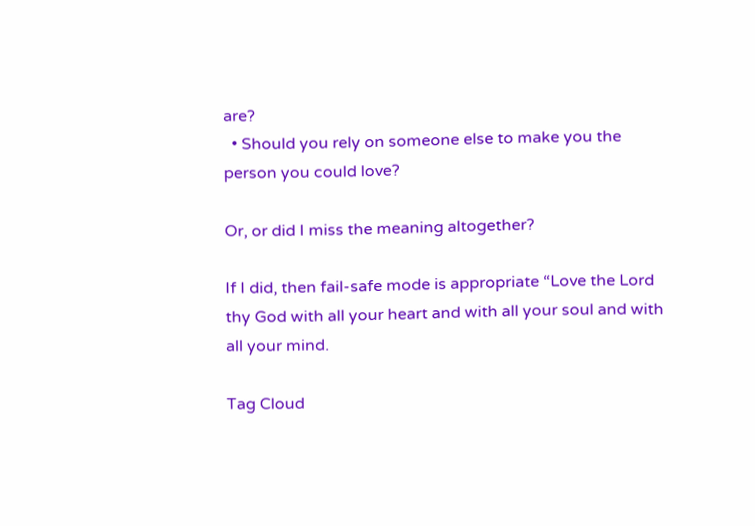are?
  • Should you rely on someone else to make you the person you could love?

Or, or did I miss the meaning altogether?

If I did, then fail-safe mode is appropriate “Love the Lord thy God with all your heart and with all your soul and with all your mind.

Tag Cloud